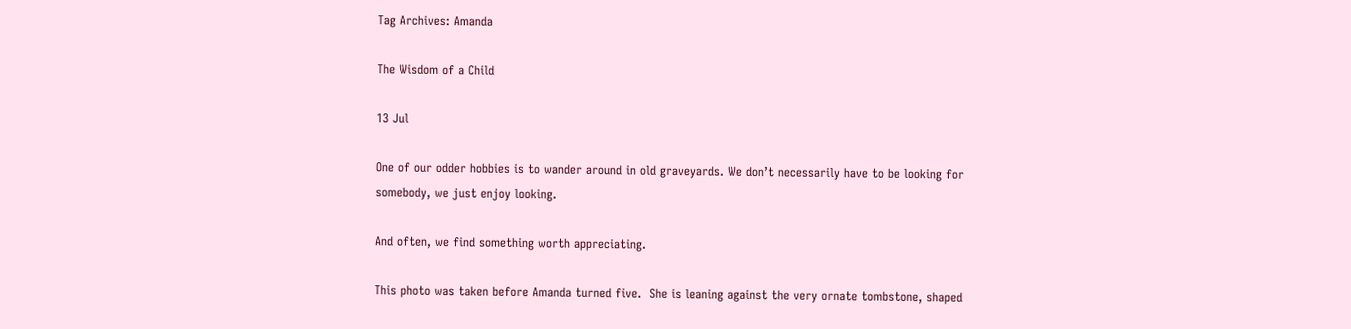Tag Archives: Amanda

The Wisdom of a Child

13 Jul

One of our odder hobbies is to wander around in old graveyards. We don’t necessarily have to be looking for somebody, we just enjoy looking.

And often, we find something worth appreciating.

This photo was taken before Amanda turned five.  She is leaning against the very ornate tombstone, shaped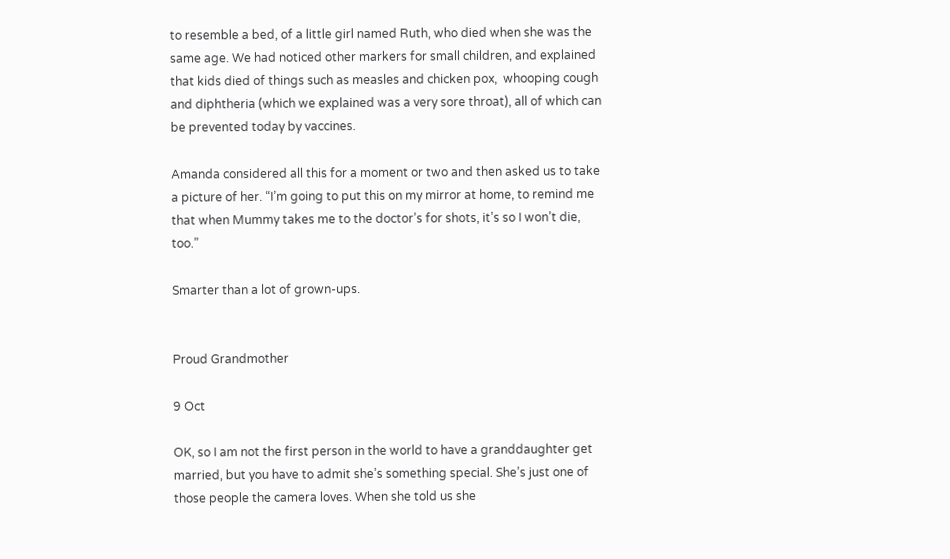to resemble a bed, of a little girl named Ruth, who died when she was the same age. We had noticed other markers for small children, and explained that kids died of things such as measles and chicken pox,  whooping cough and diphtheria (which we explained was a very sore throat), all of which can be prevented today by vaccines.

Amanda considered all this for a moment or two and then asked us to take a picture of her. “I’m going to put this on my mirror at home, to remind me that when Mummy takes me to the doctor’s for shots, it’s so I won’t die, too.”

Smarter than a lot of grown-ups.


Proud Grandmother

9 Oct

OK, so I am not the first person in the world to have a granddaughter get married, but you have to admit she’s something special. She’s just one of those people the camera loves. When she told us she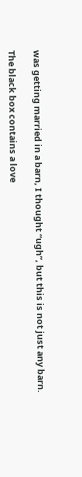was getting married in a barn, I thought “ugh”, but this is not just any barn.

The black box contains a love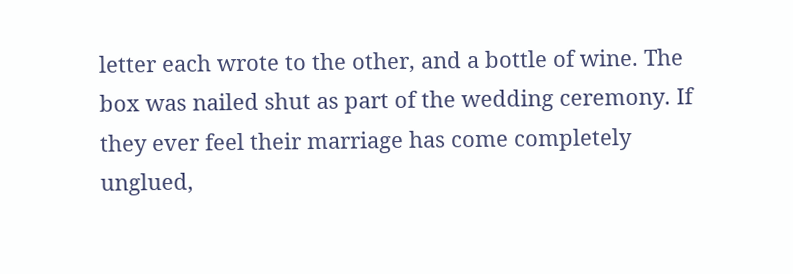letter each wrote to the other, and a bottle of wine. The box was nailed shut as part of the wedding ceremony. If they ever feel their marriage has come completely unglued,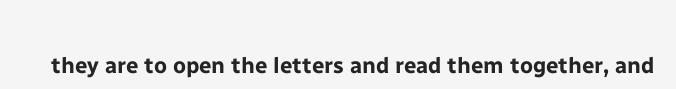they are to open the letters and read them together, and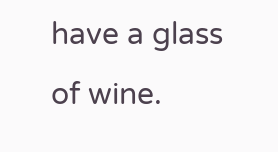have a glass of wine.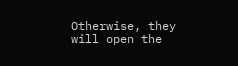Otherwise, they will open the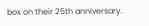box on their 25th anniversary.